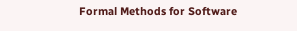Formal Methods for Software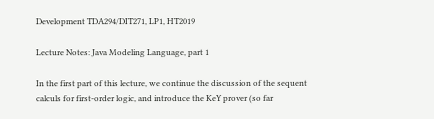Development TDA294/DIT271, LP1, HT2019

Lecture Notes: Java Modeling Language, part 1

In the first part of this lecture, we continue the discussion of the sequent calculs for first-order logic, and introduce the KeY prover (so far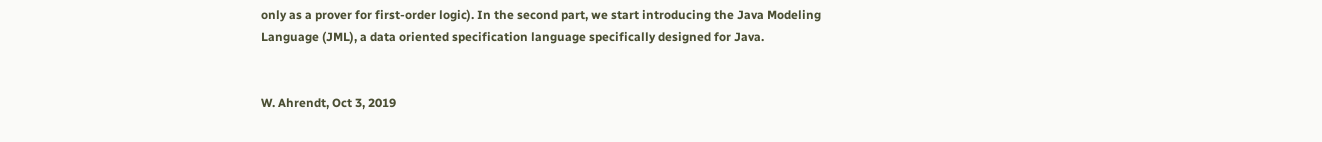only as a prover for first-order logic). In the second part, we start introducing the Java Modeling Language (JML), a data oriented specification language specifically designed for Java.


W. Ahrendt, Oct 3, 2019